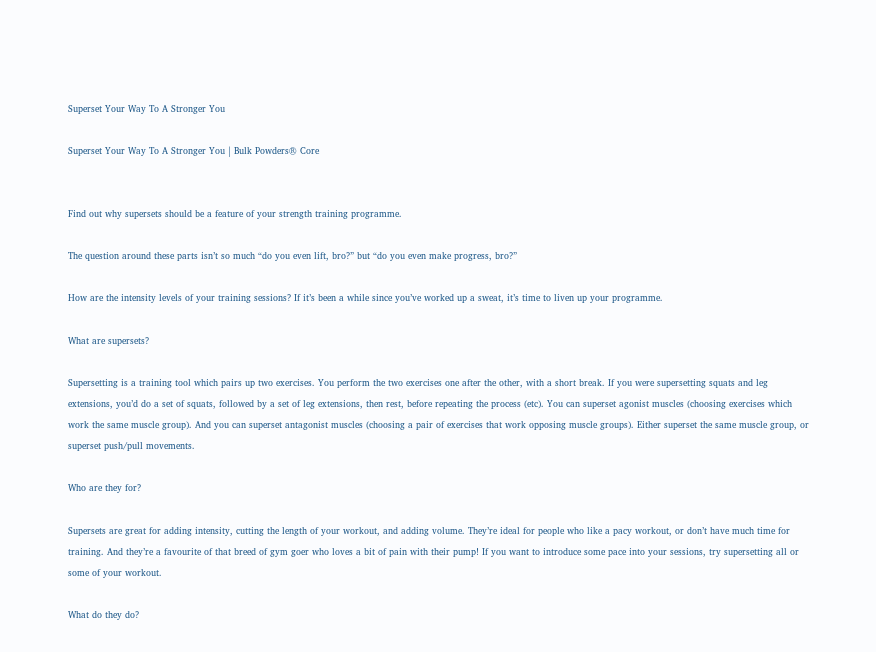Superset Your Way To A Stronger You

Superset Your Way To A Stronger You | Bulk Powders® Core


Find out why supersets should be a feature of your strength training programme.

The question around these parts isn’t so much “do you even lift, bro?” but “do you even make progress, bro?”

How are the intensity levels of your training sessions? If it’s been a while since you’ve worked up a sweat, it’s time to liven up your programme.

What are supersets?

Supersetting is a training tool which pairs up two exercises. You perform the two exercises one after the other, with a short break. If you were supersetting squats and leg extensions, you’d do a set of squats, followed by a set of leg extensions, then rest, before repeating the process (etc). You can superset agonist muscles (choosing exercises which work the same muscle group). And you can superset antagonist muscles (choosing a pair of exercises that work opposing muscle groups). Either superset the same muscle group, or superset push/pull movements.

Who are they for?

Supersets are great for adding intensity, cutting the length of your workout, and adding volume. They’re ideal for people who like a pacy workout, or don’t have much time for training. And they’re a favourite of that breed of gym goer who loves a bit of pain with their pump! If you want to introduce some pace into your sessions, try supersetting all or some of your workout.

What do they do?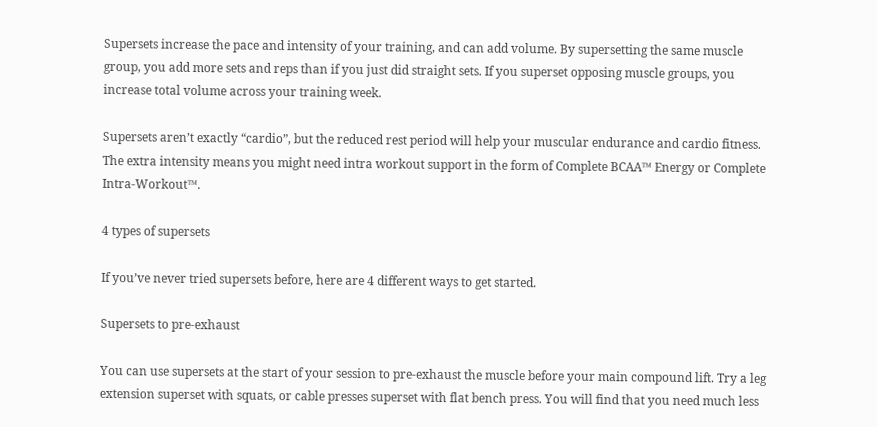Supersets increase the pace and intensity of your training, and can add volume. By supersetting the same muscle group, you add more sets and reps than if you just did straight sets. If you superset opposing muscle groups, you increase total volume across your training week.

Supersets aren’t exactly “cardio”, but the reduced rest period will help your muscular endurance and cardio fitness. The extra intensity means you might need intra workout support in the form of Complete BCAA™ Energy or Complete Intra-Workout™.

4 types of supersets

If you’ve never tried supersets before, here are 4 different ways to get started.

Supersets to pre-exhaust

You can use supersets at the start of your session to pre-exhaust the muscle before your main compound lift. Try a leg extension superset with squats, or cable presses superset with flat bench press. You will find that you need much less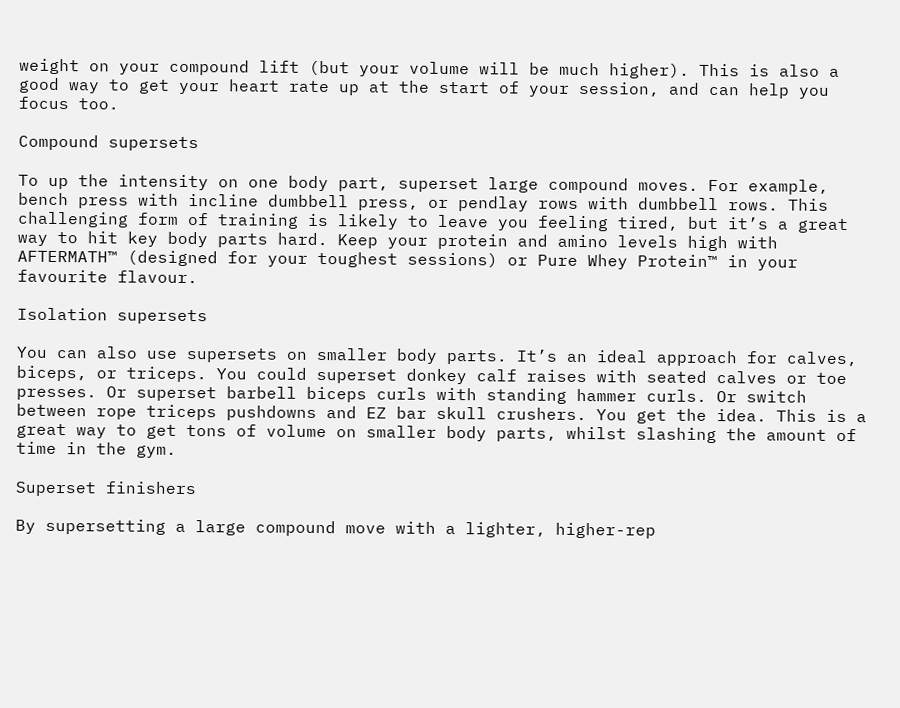weight on your compound lift (but your volume will be much higher). This is also a good way to get your heart rate up at the start of your session, and can help you focus too.

Compound supersets

To up the intensity on one body part, superset large compound moves. For example, bench press with incline dumbbell press, or pendlay rows with dumbbell rows. This challenging form of training is likely to leave you feeling tired, but it’s a great way to hit key body parts hard. Keep your protein and amino levels high with AFTERMATH™ (designed for your toughest sessions) or Pure Whey Protein™ in your favourite flavour.

Isolation supersets

You can also use supersets on smaller body parts. It’s an ideal approach for calves, biceps, or triceps. You could superset donkey calf raises with seated calves or toe presses. Or superset barbell biceps curls with standing hammer curls. Or switch between rope triceps pushdowns and EZ bar skull crushers. You get the idea. This is a great way to get tons of volume on smaller body parts, whilst slashing the amount of time in the gym.

Superset finishers

By supersetting a large compound move with a lighter, higher-rep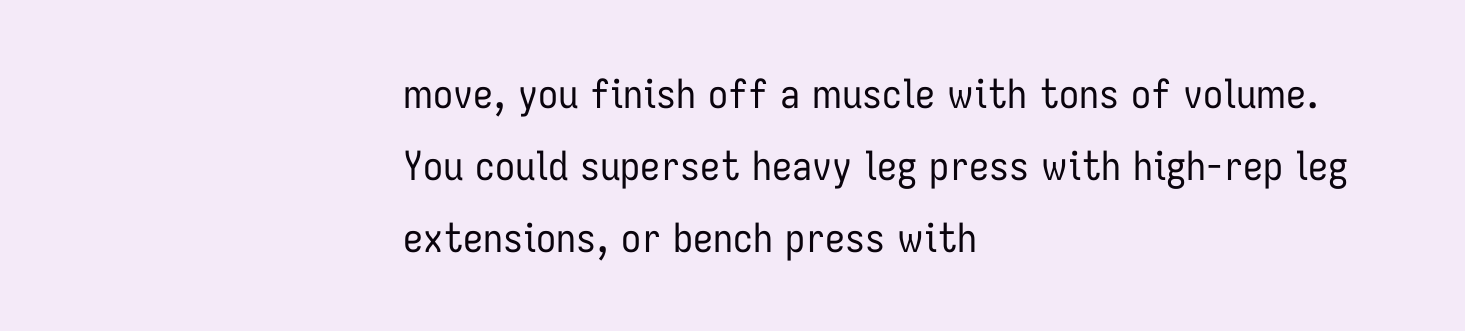move, you finish off a muscle with tons of volume. You could superset heavy leg press with high-rep leg extensions, or bench press with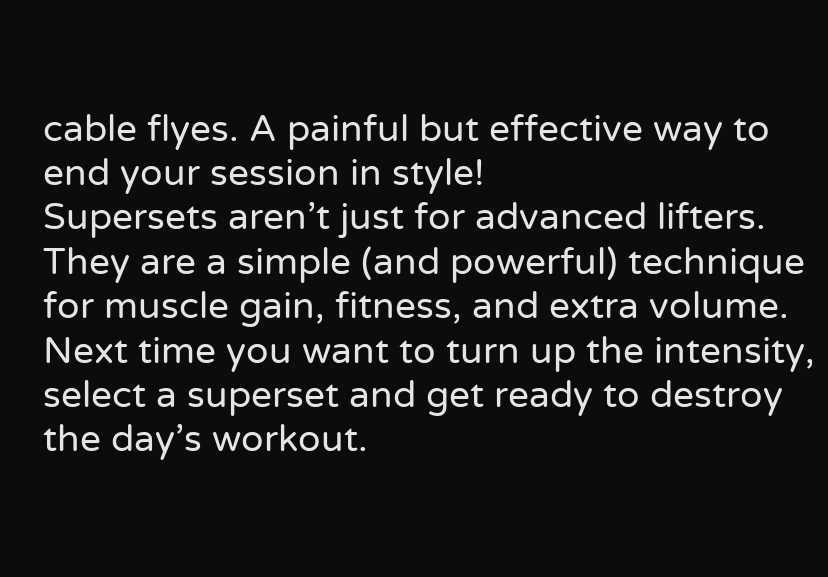cable flyes. A painful but effective way to end your session in style!
Supersets aren’t just for advanced lifters. They are a simple (and powerful) technique for muscle gain, fitness, and extra volume. Next time you want to turn up the intensity, select a superset and get ready to destroy the day’s workout.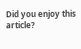Did you enjoy this article?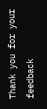Thank you for your feedback